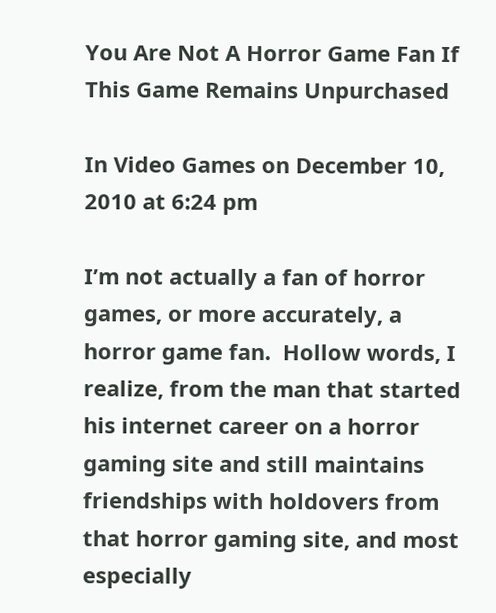You Are Not A Horror Game Fan If This Game Remains Unpurchased

In Video Games on December 10, 2010 at 6:24 pm

I’m not actually a fan of horror games, or more accurately, a horror game fan.  Hollow words, I realize, from the man that started his internet career on a horror gaming site and still maintains friendships with holdovers from that horror gaming site, and most especially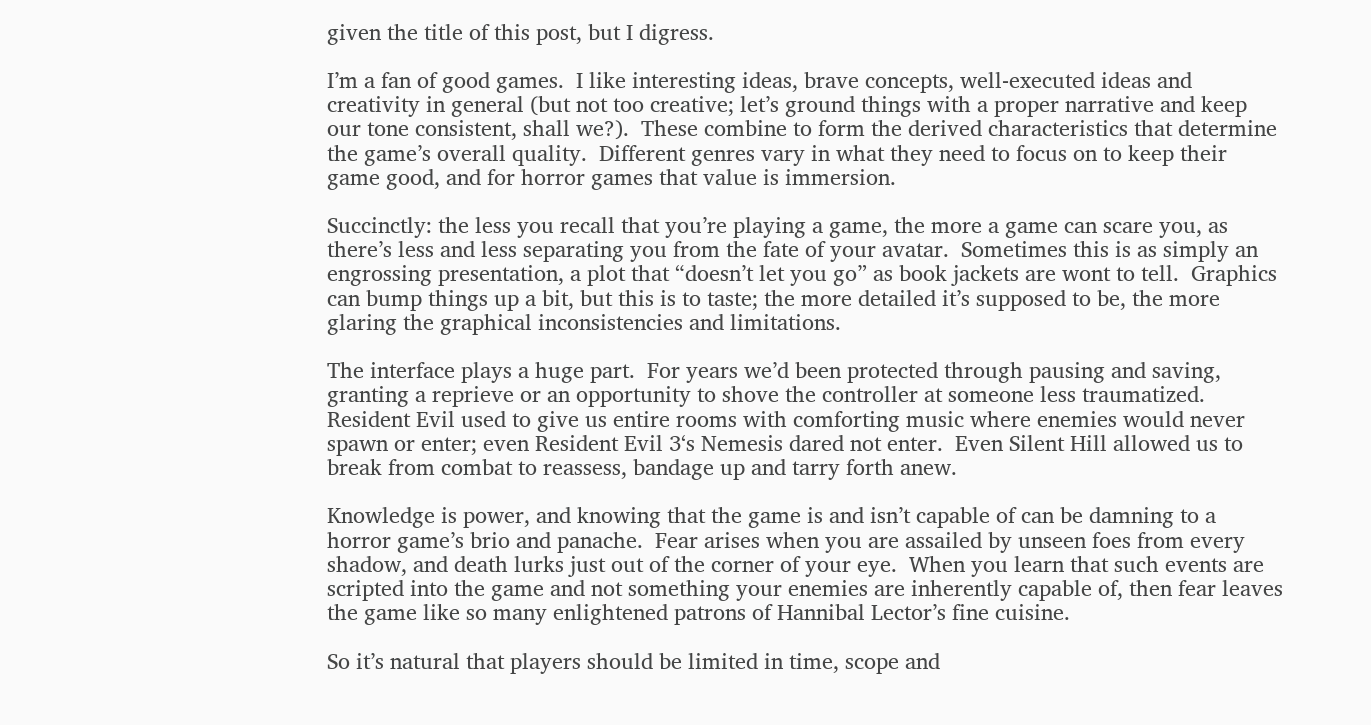given the title of this post, but I digress.

I’m a fan of good games.  I like interesting ideas, brave concepts, well-executed ideas and creativity in general (but not too creative; let’s ground things with a proper narrative and keep our tone consistent, shall we?).  These combine to form the derived characteristics that determine the game’s overall quality.  Different genres vary in what they need to focus on to keep their game good, and for horror games that value is immersion.

Succinctly: the less you recall that you’re playing a game, the more a game can scare you, as there’s less and less separating you from the fate of your avatar.  Sometimes this is as simply an engrossing presentation, a plot that “doesn’t let you go” as book jackets are wont to tell.  Graphics can bump things up a bit, but this is to taste; the more detailed it’s supposed to be, the more glaring the graphical inconsistencies and limitations.

The interface plays a huge part.  For years we’d been protected through pausing and saving, granting a reprieve or an opportunity to shove the controller at someone less traumatized.  Resident Evil used to give us entire rooms with comforting music where enemies would never spawn or enter; even Resident Evil 3‘s Nemesis dared not enter.  Even Silent Hill allowed us to break from combat to reassess, bandage up and tarry forth anew.

Knowledge is power, and knowing that the game is and isn’t capable of can be damning to a horror game’s brio and panache.  Fear arises when you are assailed by unseen foes from every shadow, and death lurks just out of the corner of your eye.  When you learn that such events are scripted into the game and not something your enemies are inherently capable of, then fear leaves the game like so many enlightened patrons of Hannibal Lector’s fine cuisine.

So it’s natural that players should be limited in time, scope and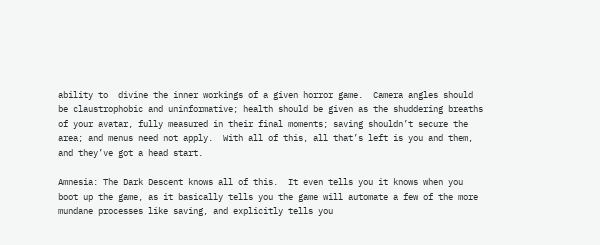ability to  divine the inner workings of a given horror game.  Camera angles should be claustrophobic and uninformative; health should be given as the shuddering breaths of your avatar, fully measured in their final moments; saving shouldn’t secure the area; and menus need not apply.  With all of this, all that’s left is you and them, and they’ve got a head start.

Amnesia: The Dark Descent knows all of this.  It even tells you it knows when you boot up the game, as it basically tells you the game will automate a few of the more mundane processes like saving, and explicitly tells you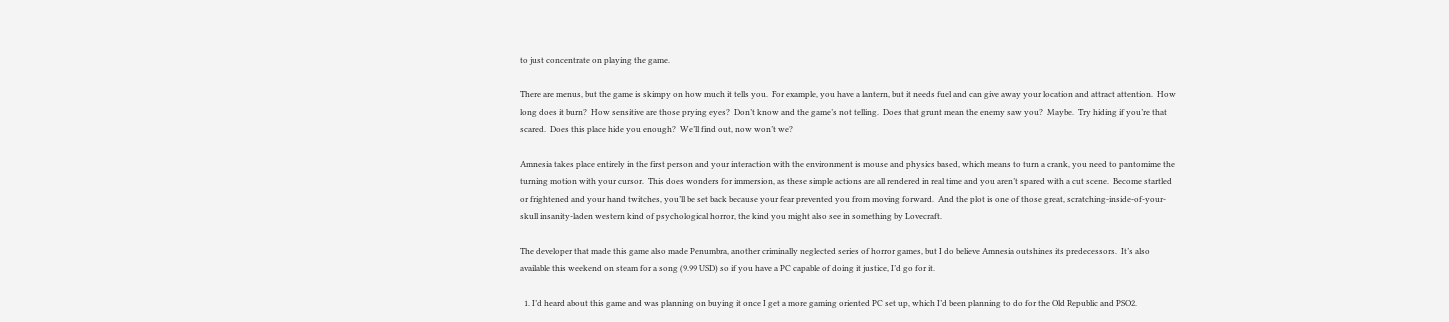to just concentrate on playing the game.

There are menus, but the game is skimpy on how much it tells you.  For example, you have a lantern, but it needs fuel and can give away your location and attract attention.  How long does it burn?  How sensitive are those prying eyes?  Don’t know and the game’s not telling.  Does that grunt mean the enemy saw you?  Maybe.  Try hiding if you’re that scared.  Does this place hide you enough?  We’ll find out, now won’t we?

Amnesia takes place entirely in the first person and your interaction with the environment is mouse and physics based, which means to turn a crank, you need to pantomime the turning motion with your cursor.  This does wonders for immersion, as these simple actions are all rendered in real time and you aren’t spared with a cut scene.  Become startled or frightened and your hand twitches, you’ll be set back because your fear prevented you from moving forward.  And the plot is one of those great, scratching-inside-of-your-skull insanity-laden western kind of psychological horror, the kind you might also see in something by Lovecraft.

The developer that made this game also made Penumbra, another criminally neglected series of horror games, but I do believe Amnesia outshines its predecessors.  It’s also available this weekend on steam for a song (9.99 USD) so if you have a PC capable of doing it justice, I’d go for it.

  1. I’d heard about this game and was planning on buying it once I get a more gaming oriented PC set up, which I’d been planning to do for the Old Republic and PSO2.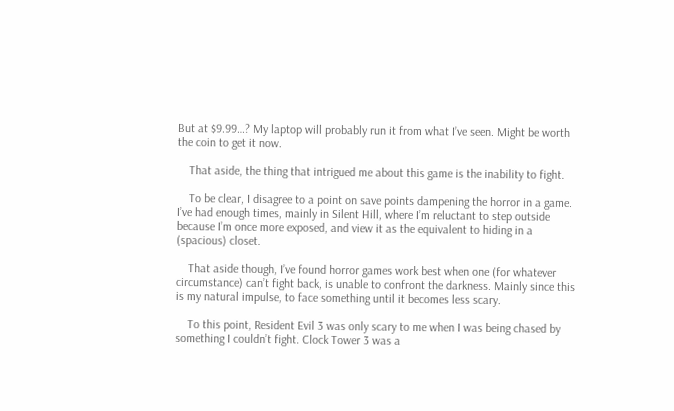But at $9.99…? My laptop will probably run it from what I’ve seen. Might be worth the coin to get it now.

    That aside, the thing that intrigued me about this game is the inability to fight.

    To be clear, I disagree to a point on save points dampening the horror in a game. I’ve had enough times, mainly in Silent Hill, where I’m reluctant to step outside because I’m once more exposed, and view it as the equivalent to hiding in a (spacious) closet.

    That aside though, I’ve found horror games work best when one (for whatever circumstance) can’t fight back, is unable to confront the darkness. Mainly since this is my natural impulse, to face something until it becomes less scary.

    To this point, Resident Evil 3 was only scary to me when I was being chased by something I couldn’t fight. Clock Tower 3 was a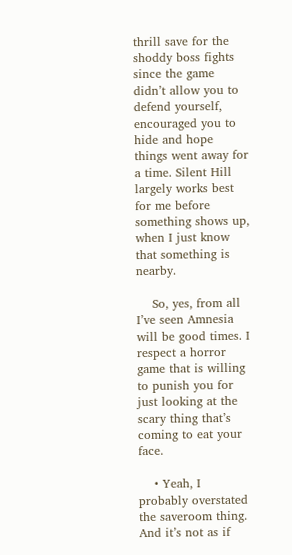thrill save for the shoddy boss fights since the game didn’t allow you to defend yourself, encouraged you to hide and hope things went away for a time. Silent Hill largely works best for me before something shows up, when I just know that something is nearby.

    So, yes, from all I’ve seen Amnesia will be good times. I respect a horror game that is willing to punish you for just looking at the scary thing that’s coming to eat your face.

    • Yeah, I probably overstated the saveroom thing. And it’s not as if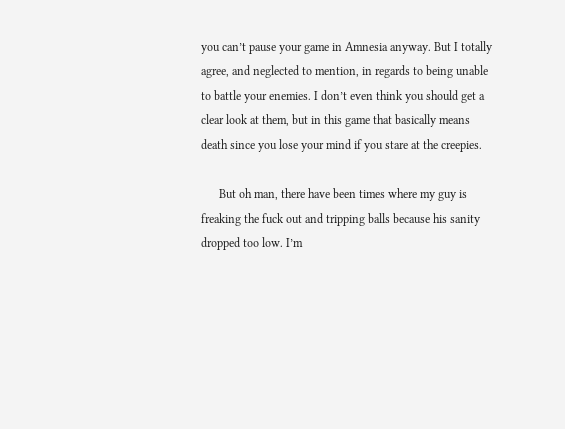you can’t pause your game in Amnesia anyway. But I totally agree, and neglected to mention, in regards to being unable to battle your enemies. I don’t even think you should get a clear look at them, but in this game that basically means death since you lose your mind if you stare at the creepies.

      But oh man, there have been times where my guy is freaking the fuck out and tripping balls because his sanity dropped too low. I’m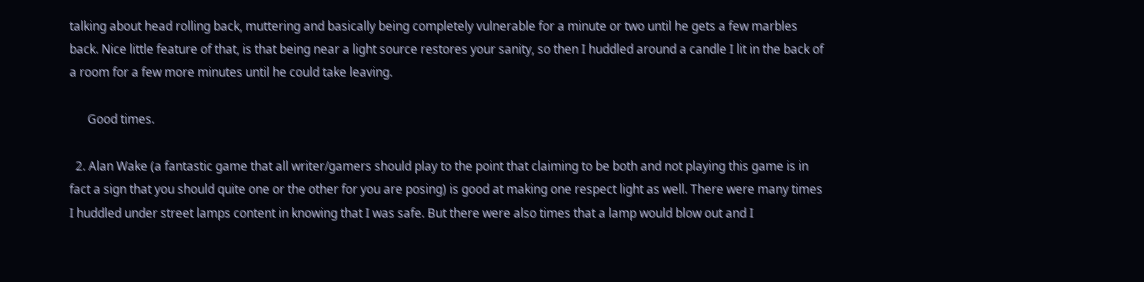talking about head rolling back, muttering and basically being completely vulnerable for a minute or two until he gets a few marbles back. Nice little feature of that, is that being near a light source restores your sanity, so then I huddled around a candle I lit in the back of a room for a few more minutes until he could take leaving.

      Good times.

  2. Alan Wake (a fantastic game that all writer/gamers should play to the point that claiming to be both and not playing this game is in fact a sign that you should quite one or the other for you are posing) is good at making one respect light as well. There were many times I huddled under street lamps content in knowing that I was safe. But there were also times that a lamp would blow out and I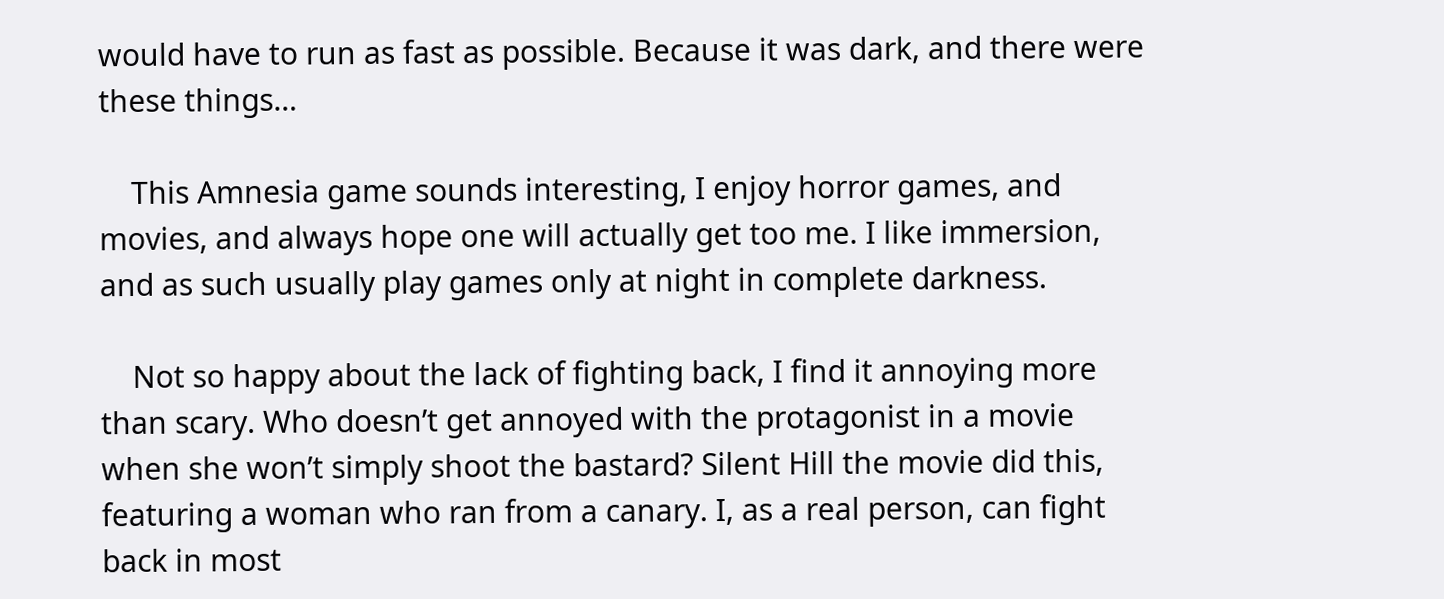would have to run as fast as possible. Because it was dark, and there were these things…

    This Amnesia game sounds interesting, I enjoy horror games, and movies, and always hope one will actually get too me. I like immersion, and as such usually play games only at night in complete darkness.

    Not so happy about the lack of fighting back, I find it annoying more than scary. Who doesn’t get annoyed with the protagonist in a movie when she won’t simply shoot the bastard? Silent Hill the movie did this, featuring a woman who ran from a canary. I, as a real person, can fight back in most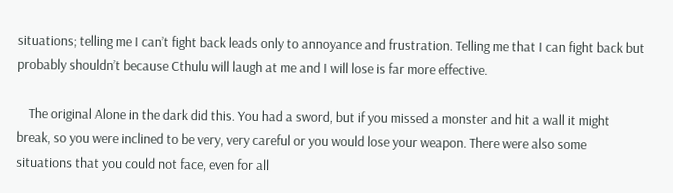situations; telling me I can’t fight back leads only to annoyance and frustration. Telling me that I can fight back but probably shouldn’t because Cthulu will laugh at me and I will lose is far more effective.

    The original Alone in the dark did this. You had a sword, but if you missed a monster and hit a wall it might break, so you were inclined to be very, very careful or you would lose your weapon. There were also some situations that you could not face, even for all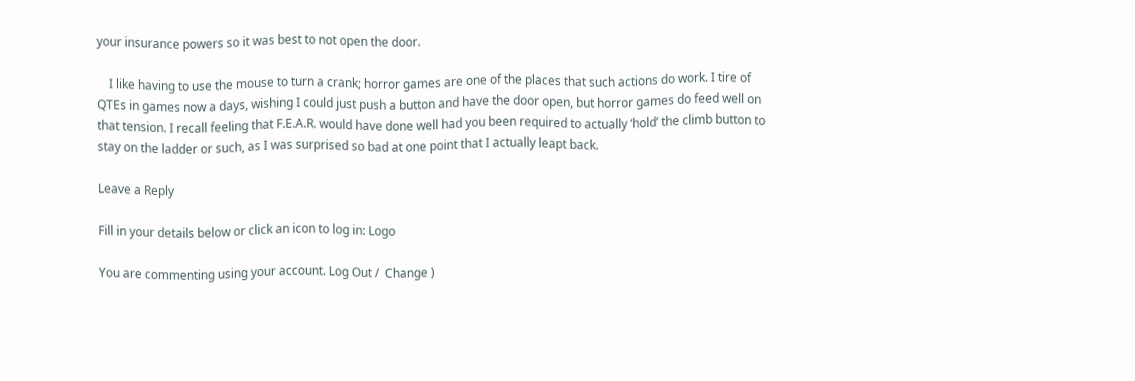your insurance powers so it was best to not open the door.

    I like having to use the mouse to turn a crank; horror games are one of the places that such actions do work. I tire of QTEs in games now a days, wishing I could just push a button and have the door open, but horror games do feed well on that tension. I recall feeling that F.E.A.R. would have done well had you been required to actually ‘hold’ the climb button to stay on the ladder or such, as I was surprised so bad at one point that I actually leapt back.

Leave a Reply

Fill in your details below or click an icon to log in: Logo

You are commenting using your account. Log Out /  Change )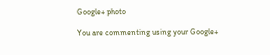Google+ photo

You are commenting using your Google+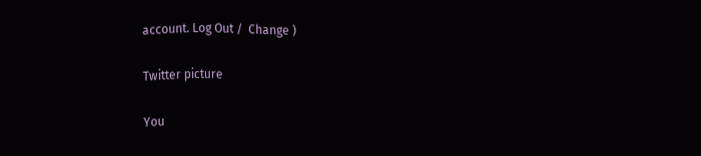account. Log Out /  Change )

Twitter picture

You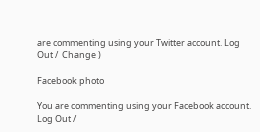are commenting using your Twitter account. Log Out /  Change )

Facebook photo

You are commenting using your Facebook account. Log Out /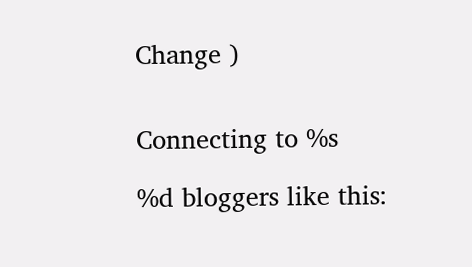Change )


Connecting to %s

%d bloggers like this: